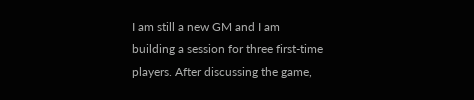I am still a new GM and I am building a session for three first-time players. After discussing the game,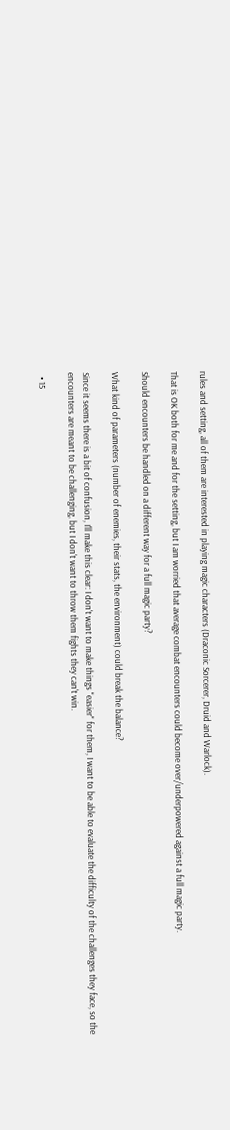rules and setting, all of them are interested in playing magic characters (Draconic Sorcerer, Druid and Warlock).

That is OK both for me and for the setting, but I am worried that average combat encounters could become over/underpowered against a full magic party.

Should encounters be handled on a different way for a full magic party?

What kind of parameters (number of enemies, their stats, the environment) could break the balance?

Since it seems there is a bit of confusion, I'll make this clear: I don't want to make things "easier" for them, I want to be able to evaluate the difficulty of the challenges they face, so the encounters are meant to be challenging, but I don't want to throw them fights they can't win.

  • 15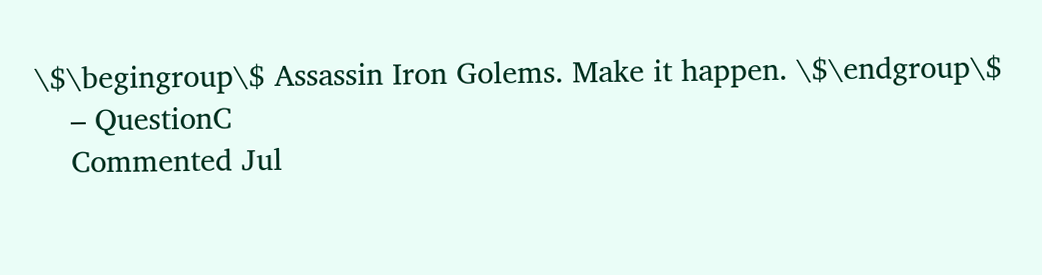\$\begingroup\$ Assassin Iron Golems. Make it happen. \$\endgroup\$
    – QuestionC
    Commented Jul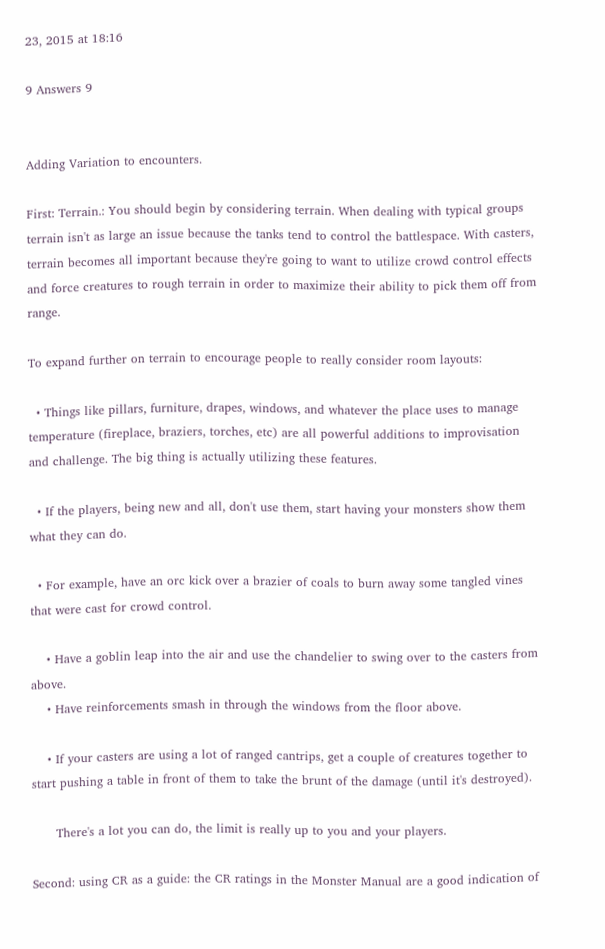23, 2015 at 18:16

9 Answers 9


Adding Variation to encounters.

First: Terrain.: You should begin by considering terrain. When dealing with typical groups terrain isn't as large an issue because the tanks tend to control the battlespace. With casters, terrain becomes all important because they're going to want to utilize crowd control effects and force creatures to rough terrain in order to maximize their ability to pick them off from range.

To expand further on terrain to encourage people to really consider room layouts:

  • Things like pillars, furniture, drapes, windows, and whatever the place uses to manage temperature (fireplace, braziers, torches, etc) are all powerful additions to improvisation and challenge. The big thing is actually utilizing these features.

  • If the players, being new and all, don't use them, start having your monsters show them what they can do.

  • For example, have an orc kick over a brazier of coals to burn away some tangled vines that were cast for crowd control.

    • Have a goblin leap into the air and use the chandelier to swing over to the casters from above.
    • Have reinforcements smash in through the windows from the floor above.

    • If your casters are using a lot of ranged cantrips, get a couple of creatures together to start pushing a table in front of them to take the brunt of the damage (until it's destroyed).

      There's a lot you can do, the limit is really up to you and your players.

Second: using CR as a guide: the CR ratings in the Monster Manual are a good indication of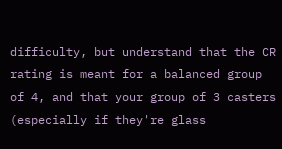difficulty, but understand that the CR rating is meant for a balanced group of 4, and that your group of 3 casters (especially if they're glass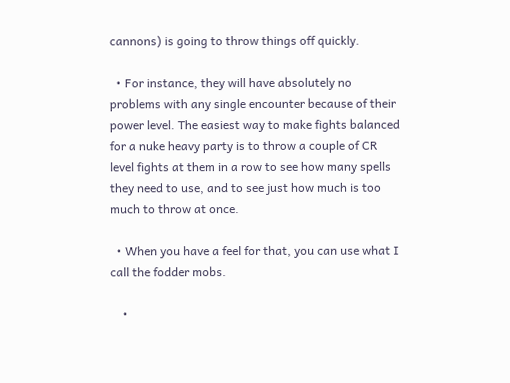cannons) is going to throw things off quickly.

  • For instance, they will have absolutely no problems with any single encounter because of their power level. The easiest way to make fights balanced for a nuke heavy party is to throw a couple of CR level fights at them in a row to see how many spells they need to use, and to see just how much is too much to throw at once.

  • When you have a feel for that, you can use what I call the fodder mobs.

    •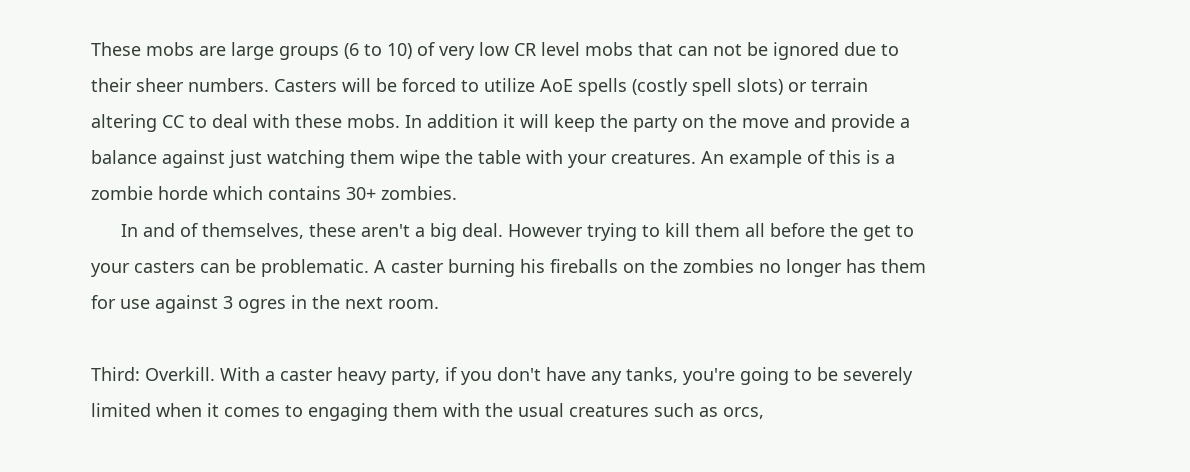These mobs are large groups (6 to 10) of very low CR level mobs that can not be ignored due to their sheer numbers. Casters will be forced to utilize AoE spells (costly spell slots) or terrain altering CC to deal with these mobs. In addition it will keep the party on the move and provide a balance against just watching them wipe the table with your creatures. An example of this is a zombie horde which contains 30+ zombies.
      In and of themselves, these aren't a big deal. However trying to kill them all before the get to your casters can be problematic. A caster burning his fireballs on the zombies no longer has them for use against 3 ogres in the next room.

Third: Overkill. With a caster heavy party, if you don't have any tanks, you're going to be severely limited when it comes to engaging them with the usual creatures such as orcs,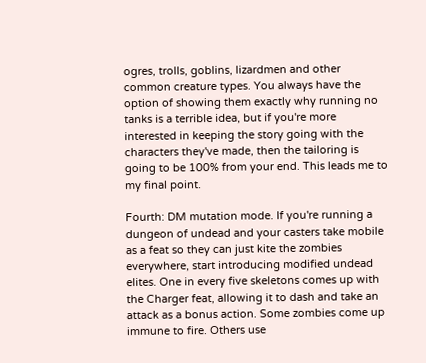ogres, trolls, goblins, lizardmen and other common creature types. You always have the option of showing them exactly why running no tanks is a terrible idea, but if you're more interested in keeping the story going with the characters they've made, then the tailoring is going to be 100% from your end. This leads me to my final point.

Fourth: DM mutation mode. If you're running a dungeon of undead and your casters take mobile as a feat so they can just kite the zombies everywhere, start introducing modified undead elites. One in every five skeletons comes up with the Charger feat, allowing it to dash and take an attack as a bonus action. Some zombies come up immune to fire. Others use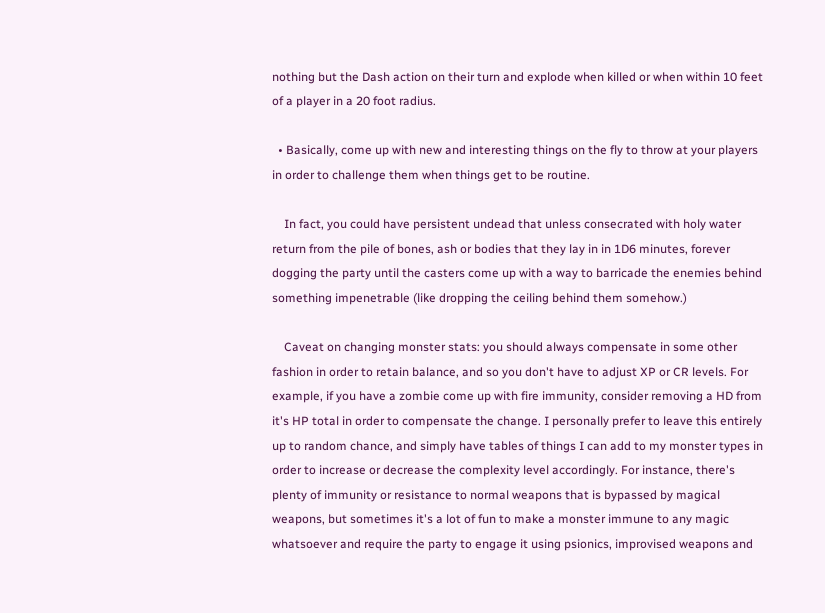nothing but the Dash action on their turn and explode when killed or when within 10 feet of a player in a 20 foot radius.

  • Basically, come up with new and interesting things on the fly to throw at your players in order to challenge them when things get to be routine.

    In fact, you could have persistent undead that unless consecrated with holy water return from the pile of bones, ash or bodies that they lay in in 1D6 minutes, forever dogging the party until the casters come up with a way to barricade the enemies behind something impenetrable (like dropping the ceiling behind them somehow.)

    Caveat on changing monster stats: you should always compensate in some other fashion in order to retain balance, and so you don't have to adjust XP or CR levels. For example, if you have a zombie come up with fire immunity, consider removing a HD from it's HP total in order to compensate the change. I personally prefer to leave this entirely up to random chance, and simply have tables of things I can add to my monster types in order to increase or decrease the complexity level accordingly. For instance, there's plenty of immunity or resistance to normal weapons that is bypassed by magical weapons, but sometimes it's a lot of fun to make a monster immune to any magic whatsoever and require the party to engage it using psionics, improvised weapons and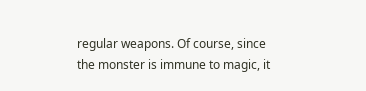regular weapons. Of course, since the monster is immune to magic, it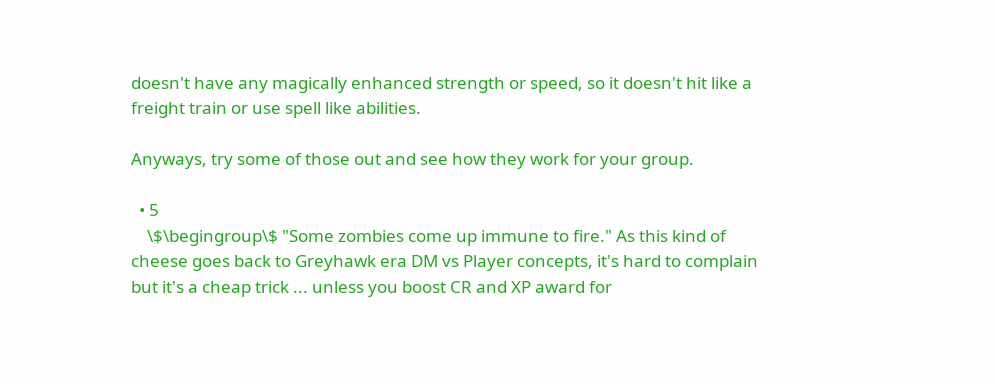doesn't have any magically enhanced strength or speed, so it doesn't hit like a freight train or use spell like abilities.

Anyways, try some of those out and see how they work for your group.

  • 5
    \$\begingroup\$ "Some zombies come up immune to fire." As this kind of cheese goes back to Greyhawk era DM vs Player concepts, it's hard to complain but it's a cheap trick ... unless you boost CR and XP award for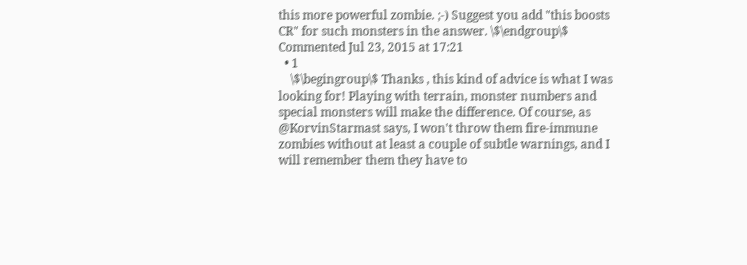this more powerful zombie. ;-) Suggest you add "this boosts CR" for such monsters in the answer. \$\endgroup\$ Commented Jul 23, 2015 at 17:21
  • 1
    \$\begingroup\$ Thanks , this kind of advice is what I was looking for! Playing with terrain, monster numbers and special monsters will make the difference. Of course, as @KorvinStarmast says, I won't throw them fire-immune zombies without at least a couple of subtle warnings, and I will remember them they have to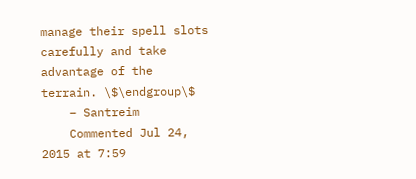manage their spell slots carefully and take advantage of the terrain. \$\endgroup\$
    – Santreim
    Commented Jul 24, 2015 at 7:59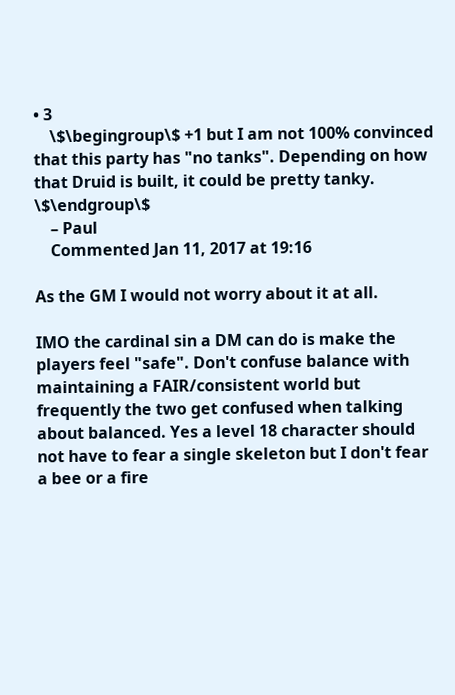• 3
    \$\begingroup\$ +1 but I am not 100% convinced that this party has "no tanks". Depending on how that Druid is built, it could be pretty tanky. \$\endgroup\$
    – Paul
    Commented Jan 11, 2017 at 19:16

As the GM I would not worry about it at all.

IMO the cardinal sin a DM can do is make the players feel "safe". Don't confuse balance with maintaining a FAIR/consistent world but frequently the two get confused when talking about balanced. Yes a level 18 character should not have to fear a single skeleton but I don't fear a bee or a fire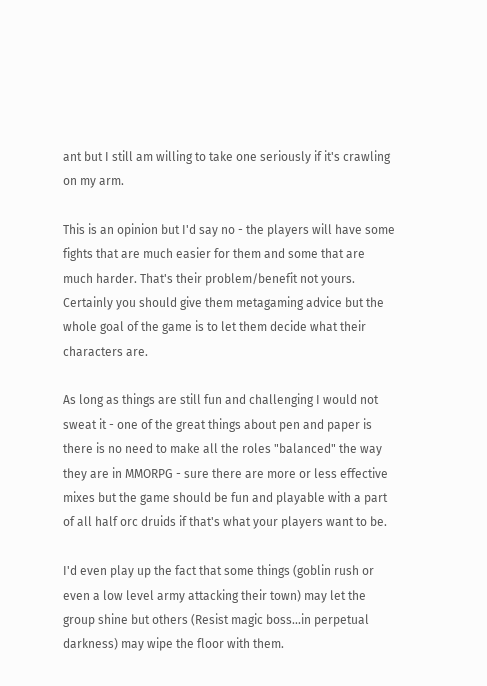ant but I still am willing to take one seriously if it's crawling on my arm.

This is an opinion but I'd say no - the players will have some fights that are much easier for them and some that are much harder. That's their problem/benefit not yours. Certainly you should give them metagaming advice but the whole goal of the game is to let them decide what their characters are.

As long as things are still fun and challenging I would not sweat it - one of the great things about pen and paper is there is no need to make all the roles "balanced" the way they are in MMORPG - sure there are more or less effective mixes but the game should be fun and playable with a part of all half orc druids if that's what your players want to be.

I'd even play up the fact that some things (goblin rush or even a low level army attacking their town) may let the group shine but others (Resist magic boss...in perpetual darkness) may wipe the floor with them.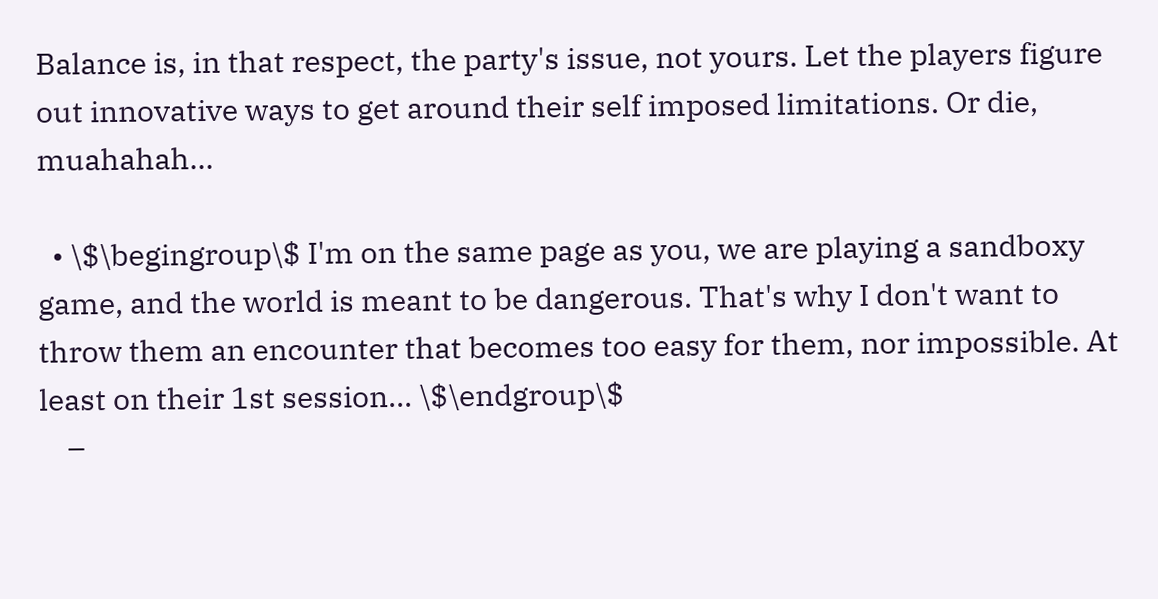Balance is, in that respect, the party's issue, not yours. Let the players figure out innovative ways to get around their self imposed limitations. Or die, muahahah...

  • \$\begingroup\$ I'm on the same page as you, we are playing a sandboxy game, and the world is meant to be dangerous. That's why I don't want to throw them an encounter that becomes too easy for them, nor impossible. At least on their 1st session... \$\endgroup\$
    –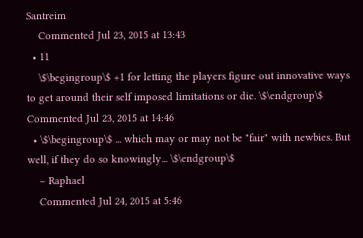Santreim
    Commented Jul 23, 2015 at 13:43
  • 11
    \$\begingroup\$ +1 for letting the players figure out innovative ways to get around their self imposed limitations or die. \$\endgroup\$ Commented Jul 23, 2015 at 14:46
  • \$\begingroup\$ ... which may or may not be "fair" with newbies. But well, if they do so knowingly... \$\endgroup\$
    – Raphael
    Commented Jul 24, 2015 at 5:46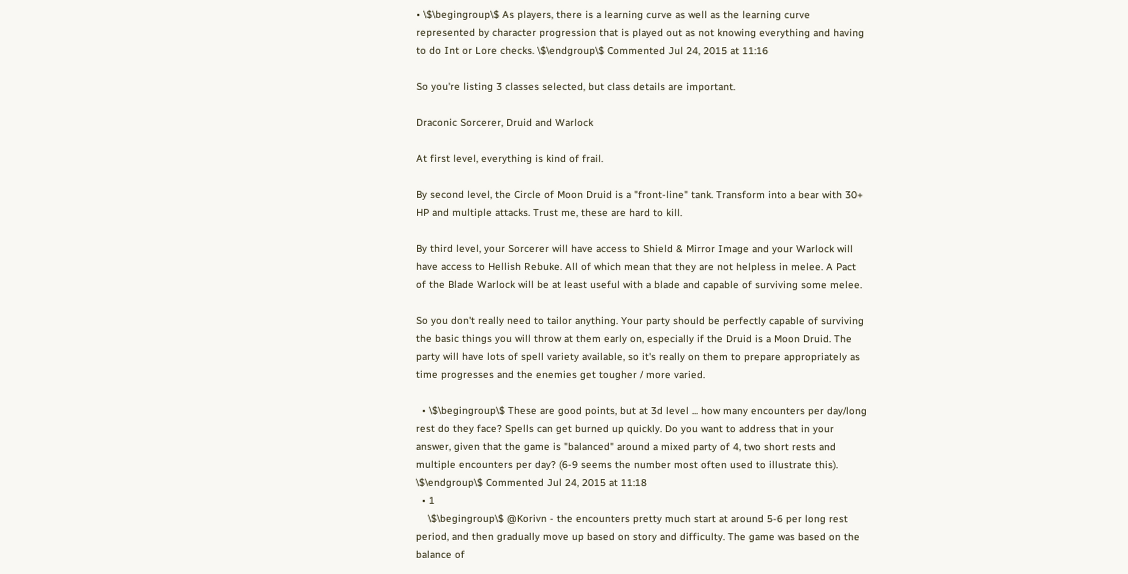• \$\begingroup\$ As players, there is a learning curve as well as the learning curve represented by character progression that is played out as not knowing everything and having to do Int or Lore checks. \$\endgroup\$ Commented Jul 24, 2015 at 11:16

So you're listing 3 classes selected, but class details are important.

Draconic Sorcerer, Druid and Warlock

At first level, everything is kind of frail.

By second level, the Circle of Moon Druid is a "front-line" tank. Transform into a bear with 30+ HP and multiple attacks. Trust me, these are hard to kill.

By third level, your Sorcerer will have access to Shield & Mirror Image and your Warlock will have access to Hellish Rebuke. All of which mean that they are not helpless in melee. A Pact of the Blade Warlock will be at least useful with a blade and capable of surviving some melee.

So you don't really need to tailor anything. Your party should be perfectly capable of surviving the basic things you will throw at them early on, especially if the Druid is a Moon Druid. The party will have lots of spell variety available, so it's really on them to prepare appropriately as time progresses and the enemies get tougher / more varied.

  • \$\begingroup\$ These are good points, but at 3d level ... how many encounters per day/long rest do they face? Spells can get burned up quickly. Do you want to address that in your answer, given that the game is "balanced" around a mixed party of 4, two short rests and multiple encounters per day? (6-9 seems the number most often used to illustrate this). \$\endgroup\$ Commented Jul 24, 2015 at 11:18
  • 1
    \$\begingroup\$ @Korivn - the encounters pretty much start at around 5-6 per long rest period, and then gradually move up based on story and difficulty. The game was based on the balance of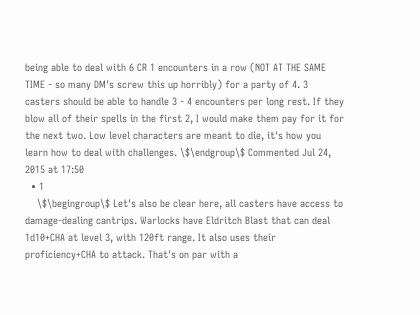being able to deal with 6 CR 1 encounters in a row (NOT AT THE SAME TIME - so many DM's screw this up horribly) for a party of 4. 3 casters should be able to handle 3 - 4 encounters per long rest. If they blow all of their spells in the first 2, I would make them pay for it for the next two. Low level characters are meant to die, it's how you learn how to deal with challenges. \$\endgroup\$ Commented Jul 24, 2015 at 17:50
  • 1
    \$\begingroup\$ Let's also be clear here, all casters have access to damage-dealing cantrips. Warlocks have Eldritch Blast that can deal 1d10+CHA at level 3, with 120ft range. It also uses their proficiency+CHA to attack. That's on par with a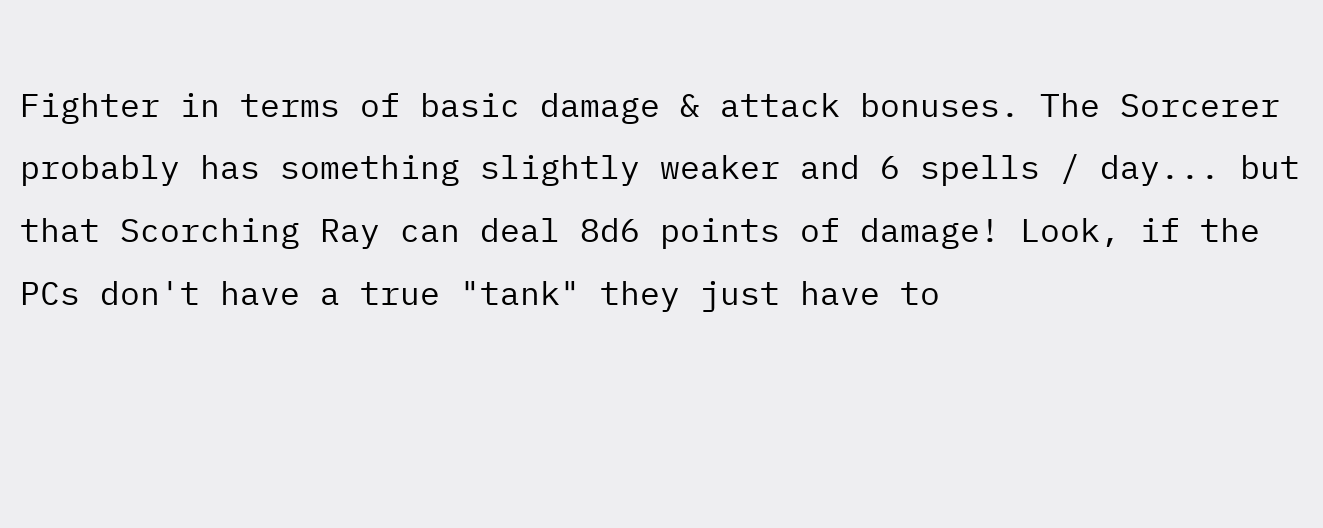Fighter in terms of basic damage & attack bonuses. The Sorcerer probably has something slightly weaker and 6 spells / day... but that Scorching Ray can deal 8d6 points of damage! Look, if the PCs don't have a true "tank" they just have to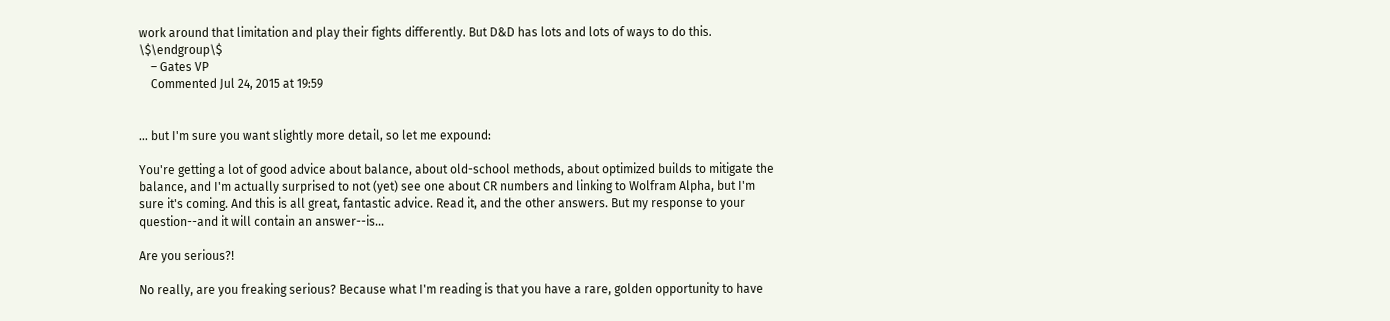work around that limitation and play their fights differently. But D&D has lots and lots of ways to do this. \$\endgroup\$
    – Gates VP
    Commented Jul 24, 2015 at 19:59


... but I'm sure you want slightly more detail, so let me expound:

You're getting a lot of good advice about balance, about old-school methods, about optimized builds to mitigate the balance, and I'm actually surprised to not (yet) see one about CR numbers and linking to Wolfram Alpha, but I'm sure it's coming. And this is all great, fantastic advice. Read it, and the other answers. But my response to your question--and it will contain an answer--is...

Are you serious?!

No really, are you freaking serious? Because what I'm reading is that you have a rare, golden opportunity to have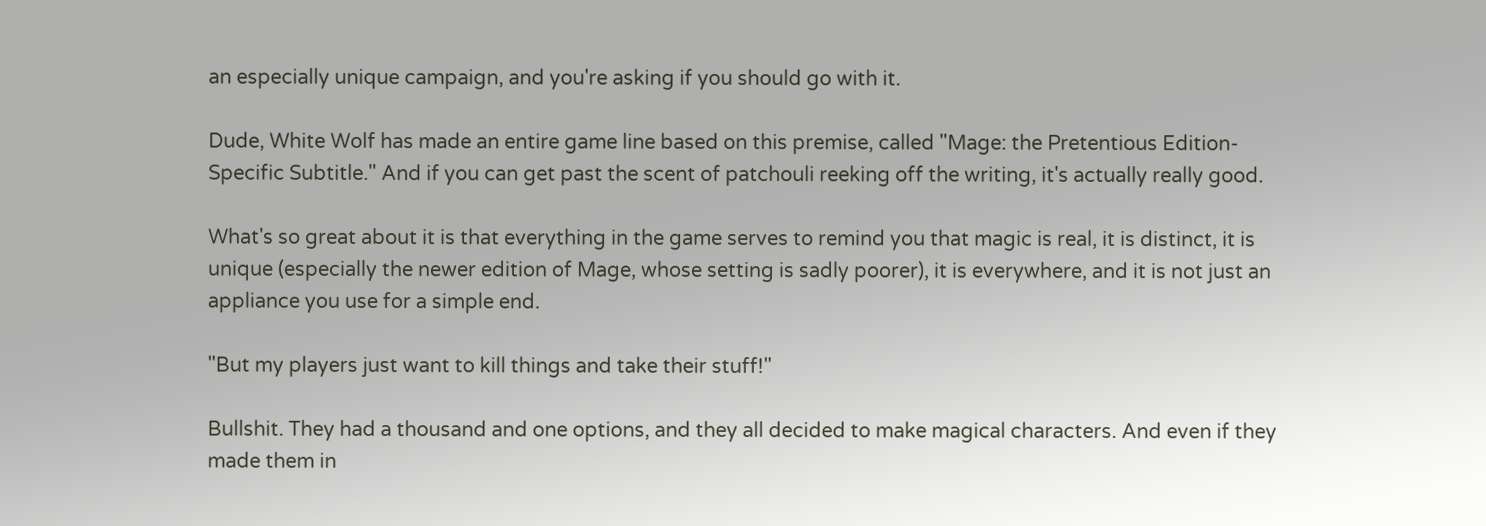an especially unique campaign, and you're asking if you should go with it.

Dude, White Wolf has made an entire game line based on this premise, called "Mage: the Pretentious Edition-Specific Subtitle." And if you can get past the scent of patchouli reeking off the writing, it's actually really good.

What's so great about it is that everything in the game serves to remind you that magic is real, it is distinct, it is unique (especially the newer edition of Mage, whose setting is sadly poorer), it is everywhere, and it is not just an appliance you use for a simple end.

"But my players just want to kill things and take their stuff!"

Bullshit. They had a thousand and one options, and they all decided to make magical characters. And even if they made them in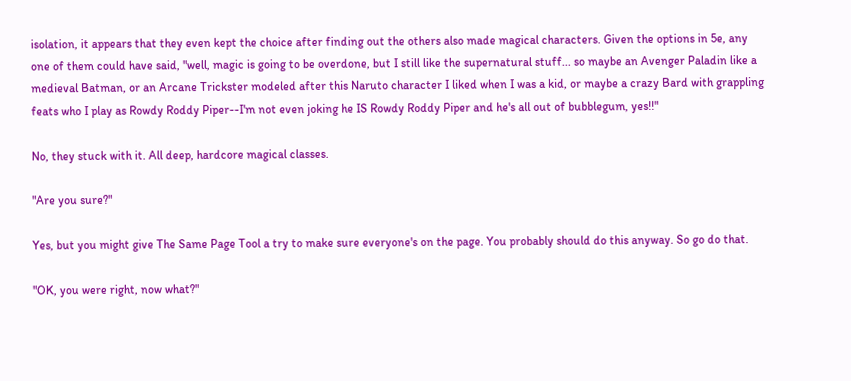isolation, it appears that they even kept the choice after finding out the others also made magical characters. Given the options in 5e, any one of them could have said, "well, magic is going to be overdone, but I still like the supernatural stuff... so maybe an Avenger Paladin like a medieval Batman, or an Arcane Trickster modeled after this Naruto character I liked when I was a kid, or maybe a crazy Bard with grappling feats who I play as Rowdy Roddy Piper--I'm not even joking he IS Rowdy Roddy Piper and he's all out of bubblegum, yes!!"

No, they stuck with it. All deep, hardcore magical classes.

"Are you sure?"

Yes, but you might give The Same Page Tool a try to make sure everyone's on the page. You probably should do this anyway. So go do that.

"OK, you were right, now what?"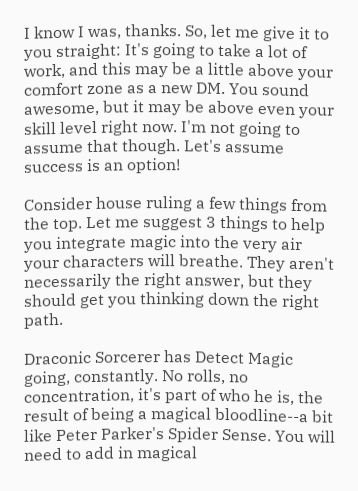I know I was, thanks. So, let me give it to you straight: It's going to take a lot of work, and this may be a little above your comfort zone as a new DM. You sound awesome, but it may be above even your skill level right now. I'm not going to assume that though. Let's assume success is an option!

Consider house ruling a few things from the top. Let me suggest 3 things to help you integrate magic into the very air your characters will breathe. They aren't necessarily the right answer, but they should get you thinking down the right path.

Draconic Sorcerer has Detect Magic going, constantly. No rolls, no concentration, it's part of who he is, the result of being a magical bloodline--a bit like Peter Parker's Spider Sense. You will need to add in magical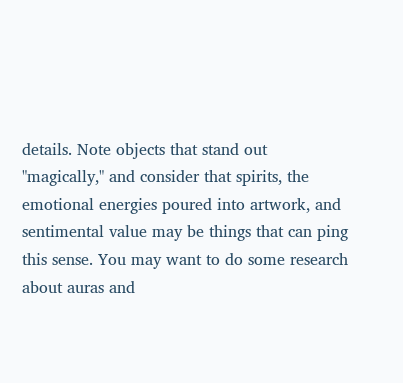details. Note objects that stand out "magically," and consider that spirits, the emotional energies poured into artwork, and sentimental value may be things that can ping this sense. You may want to do some research about auras and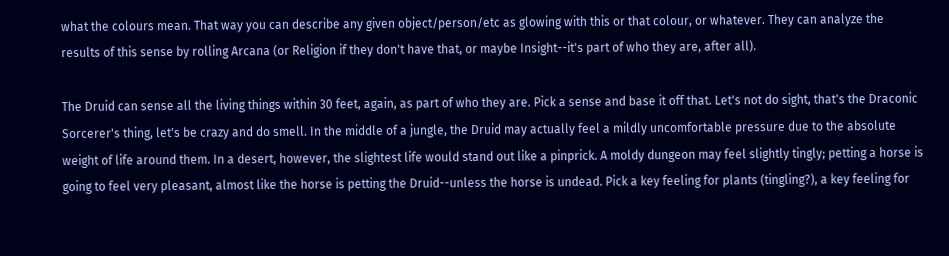what the colours mean. That way you can describe any given object/person/etc as glowing with this or that colour, or whatever. They can analyze the results of this sense by rolling Arcana (or Religion if they don't have that, or maybe Insight--it's part of who they are, after all).

The Druid can sense all the living things within 30 feet, again, as part of who they are. Pick a sense and base it off that. Let's not do sight, that's the Draconic Sorcerer's thing, let's be crazy and do smell. In the middle of a jungle, the Druid may actually feel a mildly uncomfortable pressure due to the absolute weight of life around them. In a desert, however, the slightest life would stand out like a pinprick. A moldy dungeon may feel slightly tingly; petting a horse is going to feel very pleasant, almost like the horse is petting the Druid--unless the horse is undead. Pick a key feeling for plants (tingling?), a key feeling for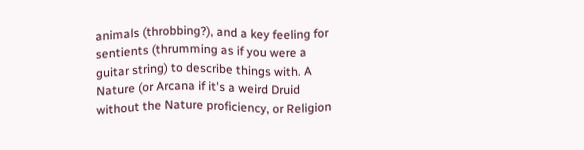animals (throbbing?), and a key feeling for sentients (thrumming as if you were a guitar string) to describe things with. A Nature (or Arcana if it's a weird Druid without the Nature proficiency, or Religion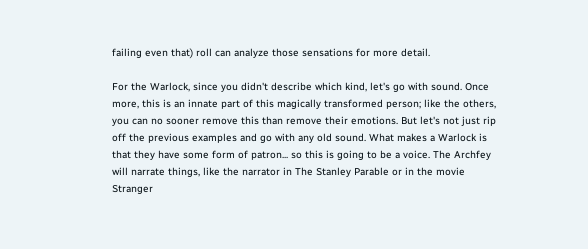failing even that) roll can analyze those sensations for more detail.

For the Warlock, since you didn't describe which kind, let's go with sound. Once more, this is an innate part of this magically transformed person; like the others, you can no sooner remove this than remove their emotions. But let's not just rip off the previous examples and go with any old sound. What makes a Warlock is that they have some form of patron... so this is going to be a voice. The Archfey will narrate things, like the narrator in The Stanley Parable or in the movie Stranger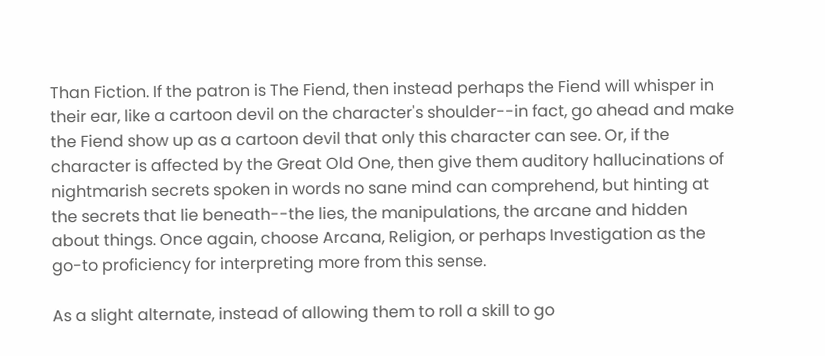Than Fiction. If the patron is The Fiend, then instead perhaps the Fiend will whisper in their ear, like a cartoon devil on the character's shoulder--in fact, go ahead and make the Fiend show up as a cartoon devil that only this character can see. Or, if the character is affected by the Great Old One, then give them auditory hallucinations of nightmarish secrets spoken in words no sane mind can comprehend, but hinting at the secrets that lie beneath--the lies, the manipulations, the arcane and hidden about things. Once again, choose Arcana, Religion, or perhaps Investigation as the go-to proficiency for interpreting more from this sense.

As a slight alternate, instead of allowing them to roll a skill to go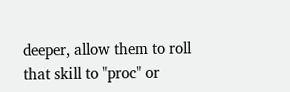deeper, allow them to roll that skill to "proc" or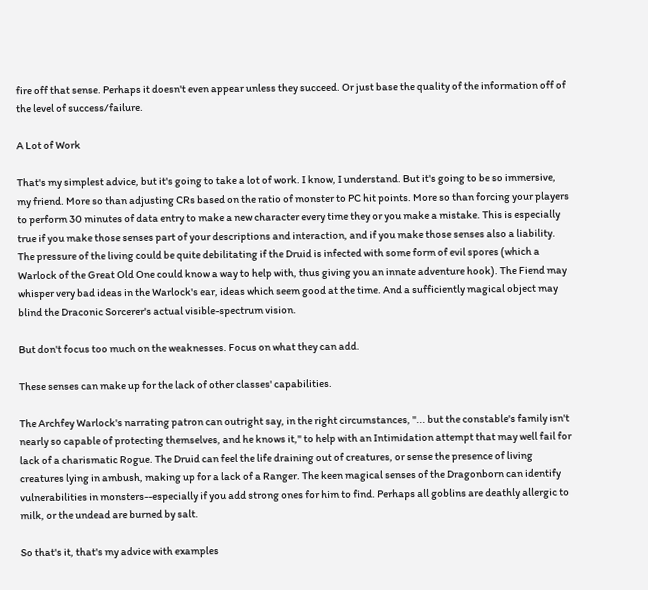fire off that sense. Perhaps it doesn't even appear unless they succeed. Or just base the quality of the information off of the level of success/failure.

A Lot of Work

That's my simplest advice, but it's going to take a lot of work. I know, I understand. But it's going to be so immersive, my friend. More so than adjusting CRs based on the ratio of monster to PC hit points. More so than forcing your players to perform 30 minutes of data entry to make a new character every time they or you make a mistake. This is especially true if you make those senses part of your descriptions and interaction, and if you make those senses also a liability. The pressure of the living could be quite debilitating if the Druid is infected with some form of evil spores (which a Warlock of the Great Old One could know a way to help with, thus giving you an innate adventure hook). The Fiend may whisper very bad ideas in the Warlock's ear, ideas which seem good at the time. And a sufficiently magical object may blind the Draconic Sorcerer's actual visible-spectrum vision.

But don't focus too much on the weaknesses. Focus on what they can add.

These senses can make up for the lack of other classes' capabilities.

The Archfey Warlock's narrating patron can outright say, in the right circumstances, "... but the constable's family isn't nearly so capable of protecting themselves, and he knows it," to help with an Intimidation attempt that may well fail for lack of a charismatic Rogue. The Druid can feel the life draining out of creatures, or sense the presence of living creatures lying in ambush, making up for a lack of a Ranger. The keen magical senses of the Dragonborn can identify vulnerabilities in monsters--especially if you add strong ones for him to find. Perhaps all goblins are deathly allergic to milk, or the undead are burned by salt.

So that's it, that's my advice with examples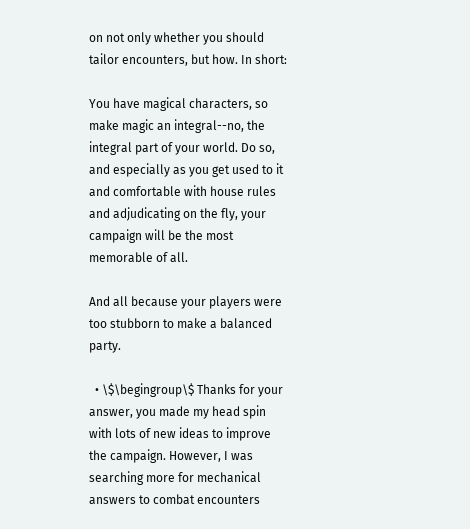on not only whether you should tailor encounters, but how. In short:

You have magical characters, so make magic an integral--no, the integral part of your world. Do so, and especially as you get used to it and comfortable with house rules and adjudicating on the fly, your campaign will be the most memorable of all.

And all because your players were too stubborn to make a balanced party.

  • \$\begingroup\$ Thanks for your answer, you made my head spin with lots of new ideas to improve the campaign. However, I was searching more for mechanical answers to combat encounters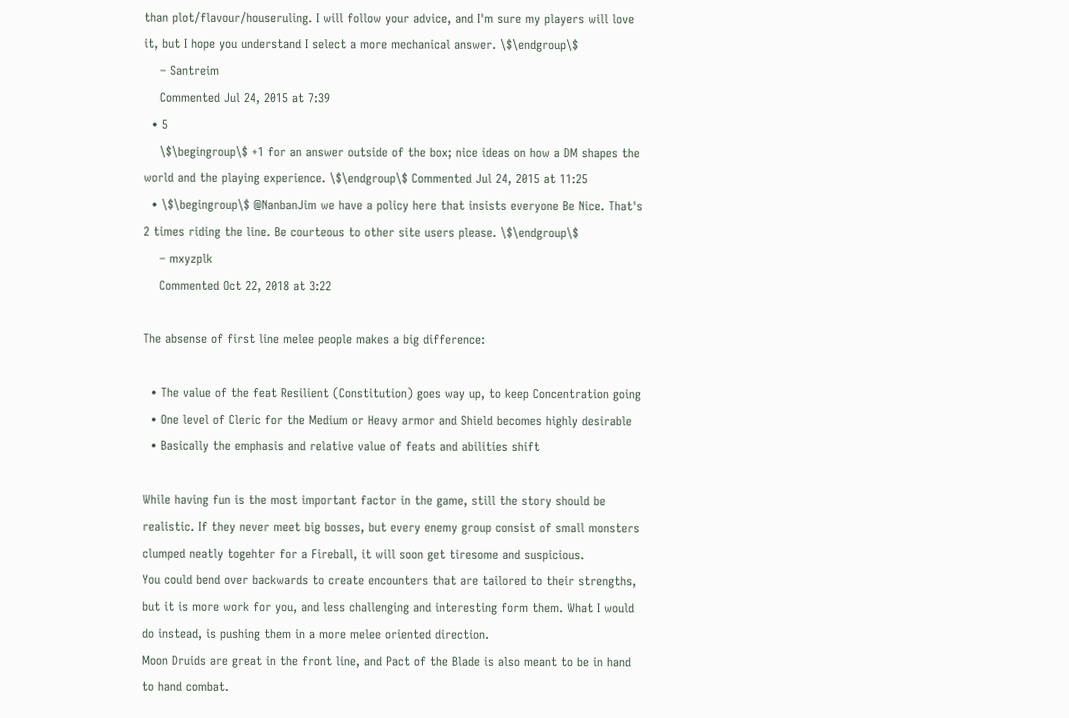than plot/flavour/houseruling. I will follow your advice, and I'm sure my players will love it, but I hope you understand I select a more mechanical answer. \$\endgroup\$
    – Santreim
    Commented Jul 24, 2015 at 7:39
  • 5
    \$\begingroup\$ +1 for an answer outside of the box; nice ideas on how a DM shapes the world and the playing experience. \$\endgroup\$ Commented Jul 24, 2015 at 11:25
  • \$\begingroup\$ @NanbanJim we have a policy here that insists everyone Be Nice. That's 2 times riding the line. Be courteous to other site users please. \$\endgroup\$
    – mxyzplk
    Commented Oct 22, 2018 at 3:22

The absense of first line melee people makes a big difference:

  • The value of the feat Resilient (Constitution) goes way up, to keep Concentration going
  • One level of Cleric for the Medium or Heavy armor and Shield becomes highly desirable
  • Basically the emphasis and relative value of feats and abilities shift

While having fun is the most important factor in the game, still the story should be realistic. If they never meet big bosses, but every enemy group consist of small monsters clumped neatly togehter for a Fireball, it will soon get tiresome and suspicious.
You could bend over backwards to create encounters that are tailored to their strengths, but it is more work for you, and less challenging and interesting form them. What I would do instead, is pushing them in a more melee oriented direction.
Moon Druids are great in the front line, and Pact of the Blade is also meant to be in hand to hand combat.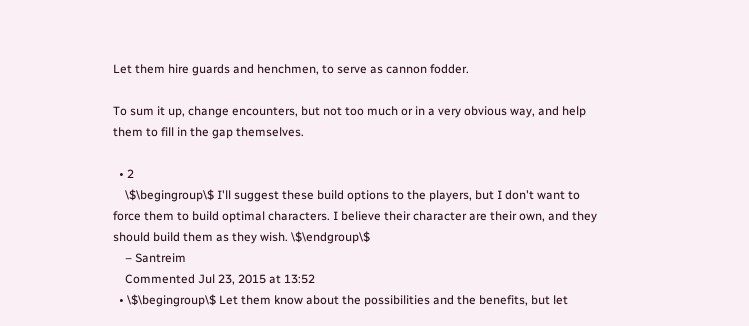Let them hire guards and henchmen, to serve as cannon fodder.

To sum it up, change encounters, but not too much or in a very obvious way, and help them to fill in the gap themselves.

  • 2
    \$\begingroup\$ I'll suggest these build options to the players, but I don't want to force them to build optimal characters. I believe their character are their own, and they should build them as they wish. \$\endgroup\$
    – Santreim
    Commented Jul 23, 2015 at 13:52
  • \$\begingroup\$ Let them know about the possibilities and the benefits, but let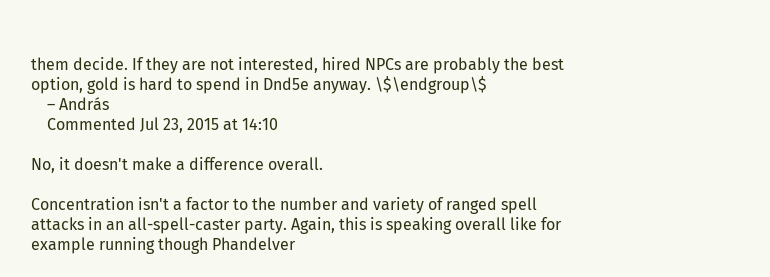them decide. If they are not interested, hired NPCs are probably the best option, gold is hard to spend in Dnd5e anyway. \$\endgroup\$
    – András
    Commented Jul 23, 2015 at 14:10

No, it doesn't make a difference overall.

Concentration isn't a factor to the number and variety of ranged spell attacks in an all-spell-caster party. Again, this is speaking overall like for example running though Phandelver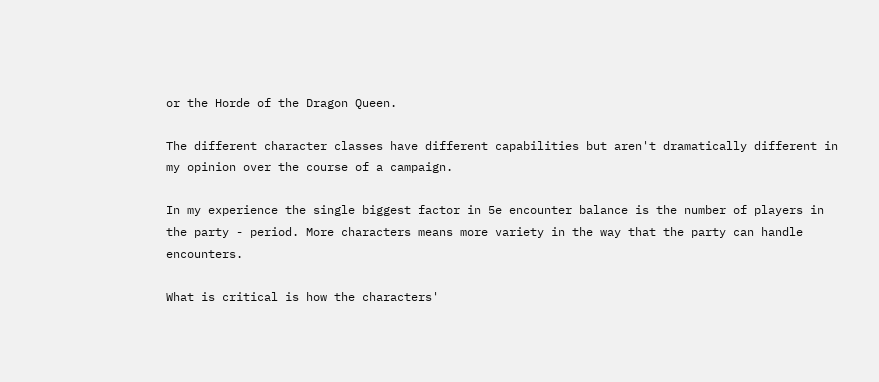or the Horde of the Dragon Queen.

The different character classes have different capabilities but aren't dramatically different in my opinion over the course of a campaign.

In my experience the single biggest factor in 5e encounter balance is the number of players in the party - period. More characters means more variety in the way that the party can handle encounters.

What is critical is how the characters'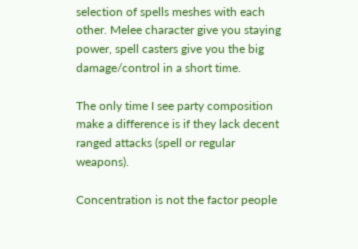selection of spells meshes with each other. Melee character give you staying power, spell casters give you the big damage/control in a short time.

The only time I see party composition make a difference is if they lack decent ranged attacks (spell or regular weapons).

Concentration is not the factor people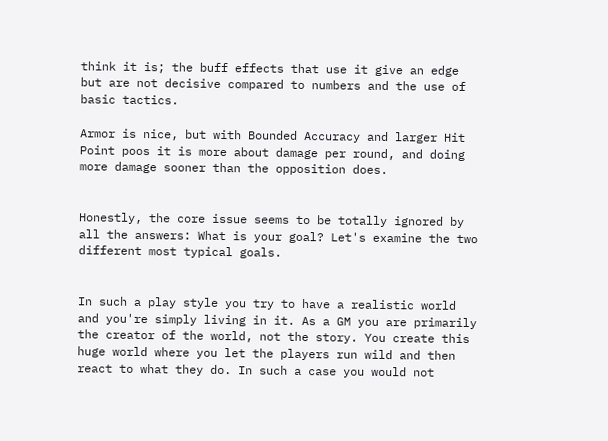think it is; the buff effects that use it give an edge but are not decisive compared to numbers and the use of basic tactics.

Armor is nice, but with Bounded Accuracy and larger Hit Point poos it is more about damage per round, and doing more damage sooner than the opposition does.


Honestly, the core issue seems to be totally ignored by all the answers: What is your goal? Let's examine the two different most typical goals.


In such a play style you try to have a realistic world and you're simply living in it. As a GM you are primarily the creator of the world, not the story. You create this huge world where you let the players run wild and then react to what they do. In such a case you would not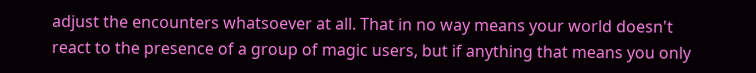adjust the encounters whatsoever at all. That in no way means your world doesn't react to the presence of a group of magic users, but if anything that means you only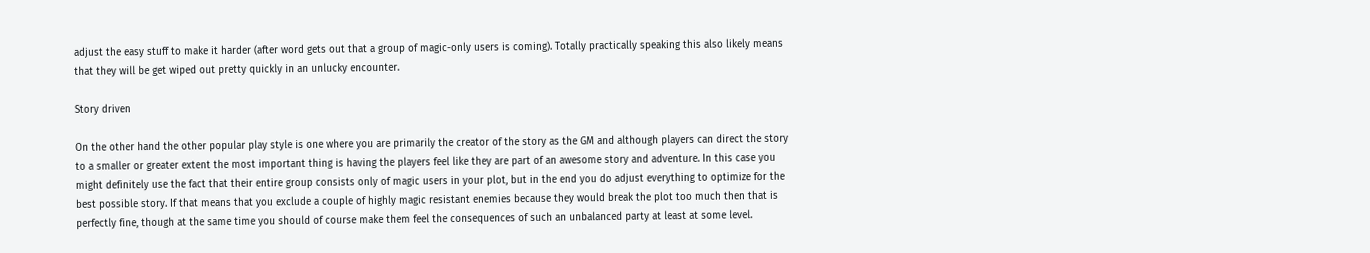adjust the easy stuff to make it harder (after word gets out that a group of magic-only users is coming). Totally practically speaking this also likely means that they will be get wiped out pretty quickly in an unlucky encounter.

Story driven

On the other hand the other popular play style is one where you are primarily the creator of the story as the GM and although players can direct the story to a smaller or greater extent the most important thing is having the players feel like they are part of an awesome story and adventure. In this case you might definitely use the fact that their entire group consists only of magic users in your plot, but in the end you do adjust everything to optimize for the best possible story. If that means that you exclude a couple of highly magic resistant enemies because they would break the plot too much then that is perfectly fine, though at the same time you should of course make them feel the consequences of such an unbalanced party at least at some level.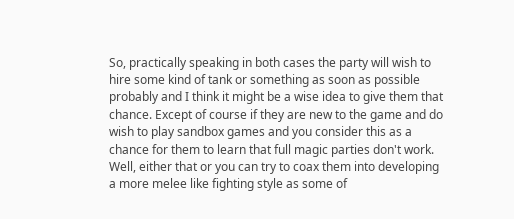So, practically speaking in both cases the party will wish to hire some kind of tank or something as soon as possible probably and I think it might be a wise idea to give them that chance. Except of course if they are new to the game and do wish to play sandbox games and you consider this as a chance for them to learn that full magic parties don't work. Well, either that or you can try to coax them into developing a more melee like fighting style as some of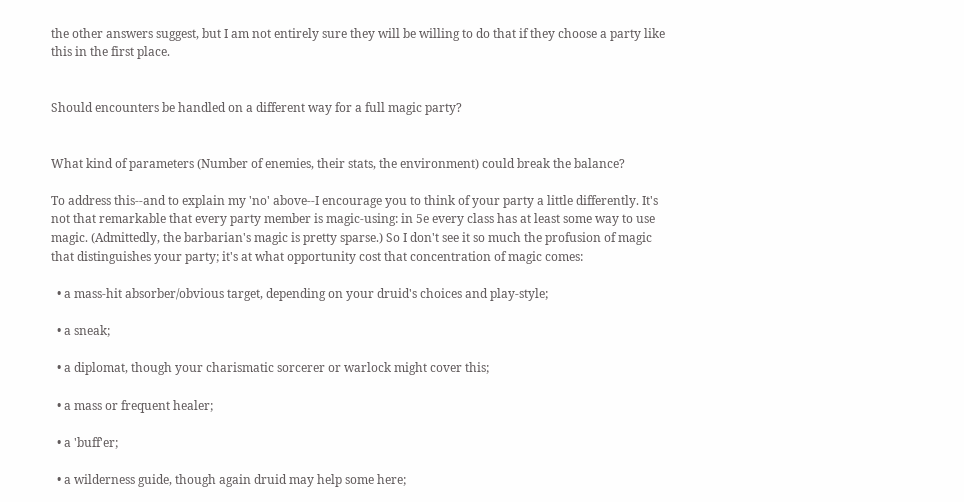the other answers suggest, but I am not entirely sure they will be willing to do that if they choose a party like this in the first place.


Should encounters be handled on a different way for a full magic party?


What kind of parameters (Number of enemies, their stats, the environment) could break the balance?

To address this--and to explain my 'no' above--I encourage you to think of your party a little differently. It's not that remarkable that every party member is magic-using: in 5e every class has at least some way to use magic. (Admittedly, the barbarian's magic is pretty sparse.) So I don't see it so much the profusion of magic that distinguishes your party; it's at what opportunity cost that concentration of magic comes:

  • a mass-hit absorber/obvious target, depending on your druid's choices and play-style;

  • a sneak;

  • a diplomat, though your charismatic sorcerer or warlock might cover this;

  • a mass or frequent healer;

  • a 'buff'er;

  • a wilderness guide, though again druid may help some here;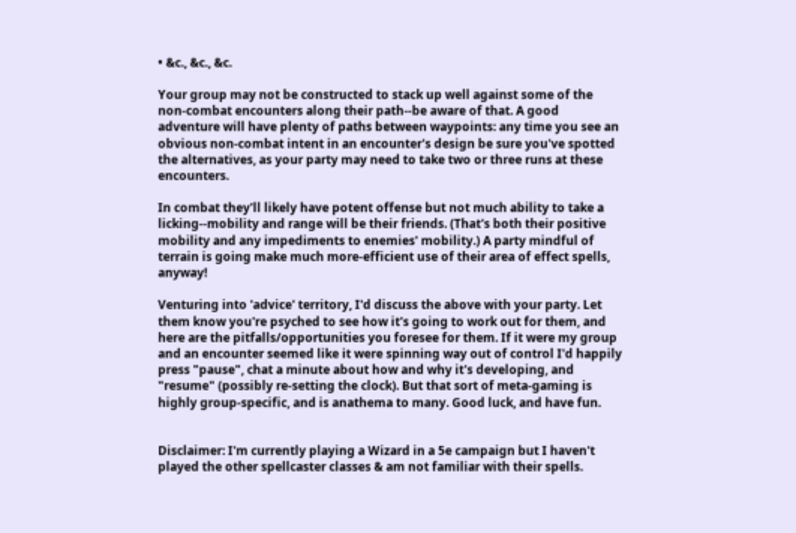• &c., &c., &c.

Your group may not be constructed to stack up well against some of the non-combat encounters along their path--be aware of that. A good adventure will have plenty of paths between waypoints: any time you see an obvious non-combat intent in an encounter's design be sure you've spotted the alternatives, as your party may need to take two or three runs at these encounters.

In combat they'll likely have potent offense but not much ability to take a licking--mobility and range will be their friends. (That's both their positive mobility and any impediments to enemies' mobility.) A party mindful of terrain is going make much more-efficient use of their area of effect spells, anyway!

Venturing into 'advice' territory, I'd discuss the above with your party. Let them know you're psyched to see how it's going to work out for them, and here are the pitfalls/opportunities you foresee for them. If it were my group and an encounter seemed like it were spinning way out of control I'd happily press "pause", chat a minute about how and why it's developing, and "resume" (possibly re-setting the clock). But that sort of meta-gaming is highly group-specific, and is anathema to many. Good luck, and have fun.


Disclaimer: I'm currently playing a Wizard in a 5e campaign but I haven't played the other spellcaster classes & am not familiar with their spells.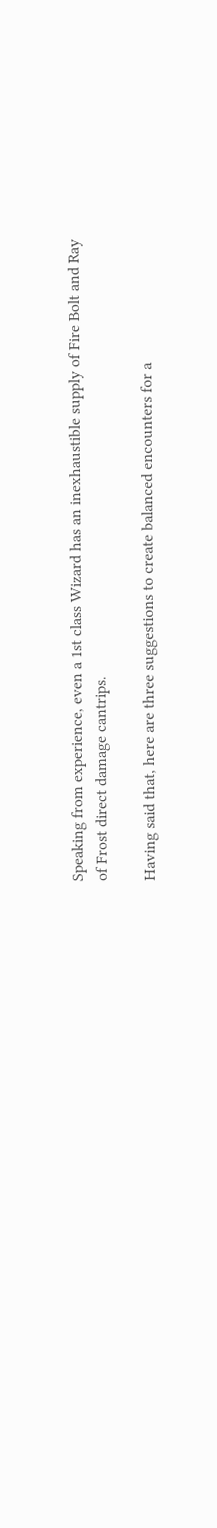Speaking from experience, even a 1st class Wizard has an inexhaustible supply of Fire Bolt and Ray of Frost direct damage cantrips.

Having said that, here are three suggestions to create balanced encounters for a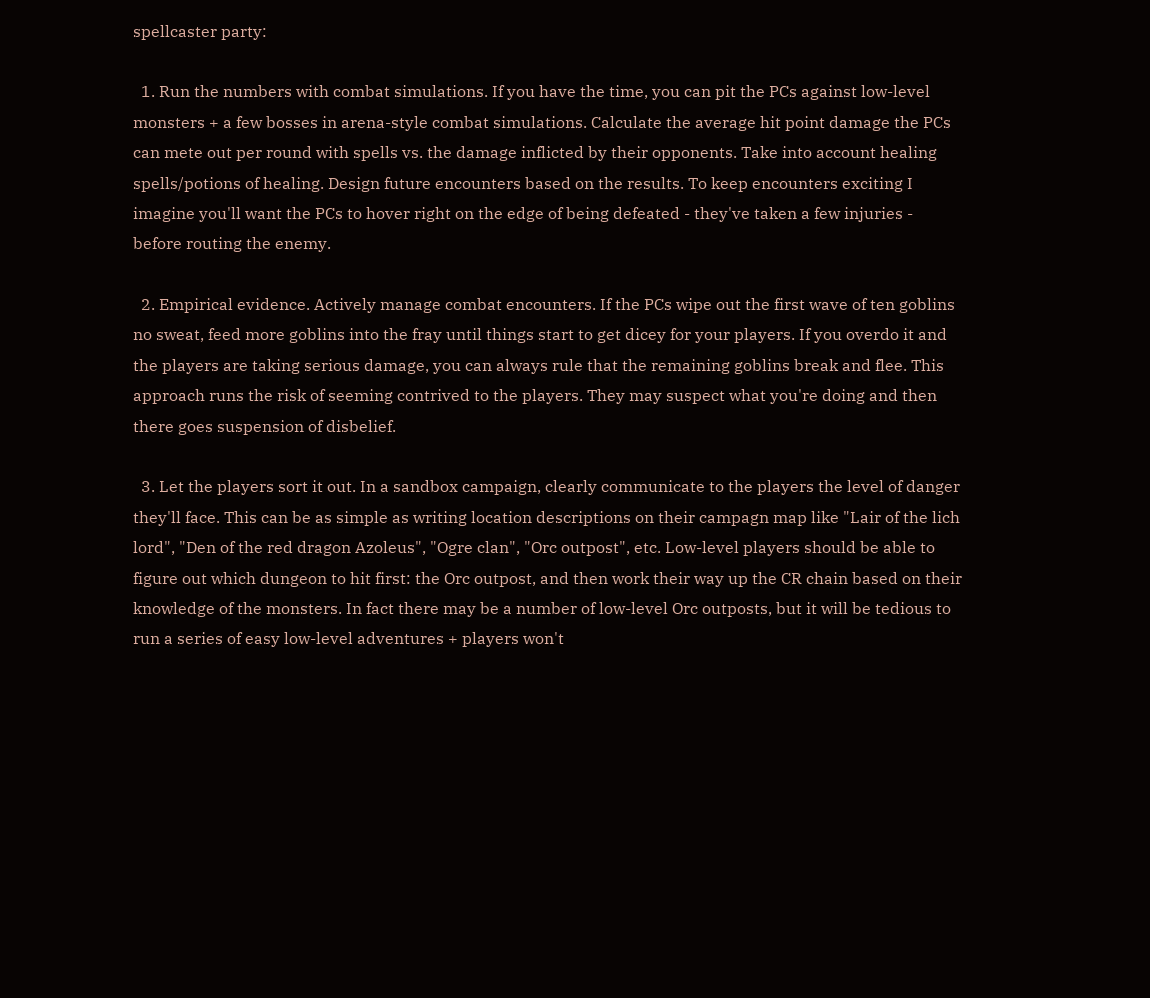spellcaster party:

  1. Run the numbers with combat simulations. If you have the time, you can pit the PCs against low-level monsters + a few bosses in arena-style combat simulations. Calculate the average hit point damage the PCs can mete out per round with spells vs. the damage inflicted by their opponents. Take into account healing spells/potions of healing. Design future encounters based on the results. To keep encounters exciting I imagine you'll want the PCs to hover right on the edge of being defeated - they've taken a few injuries - before routing the enemy.

  2. Empirical evidence. Actively manage combat encounters. If the PCs wipe out the first wave of ten goblins no sweat, feed more goblins into the fray until things start to get dicey for your players. If you overdo it and the players are taking serious damage, you can always rule that the remaining goblins break and flee. This approach runs the risk of seeming contrived to the players. They may suspect what you're doing and then there goes suspension of disbelief.

  3. Let the players sort it out. In a sandbox campaign, clearly communicate to the players the level of danger they'll face. This can be as simple as writing location descriptions on their campagn map like "Lair of the lich lord", "Den of the red dragon Azoleus", "Ogre clan", "Orc outpost", etc. Low-level players should be able to figure out which dungeon to hit first: the Orc outpost, and then work their way up the CR chain based on their knowledge of the monsters. In fact there may be a number of low-level Orc outposts, but it will be tedious to run a series of easy low-level adventures + players won't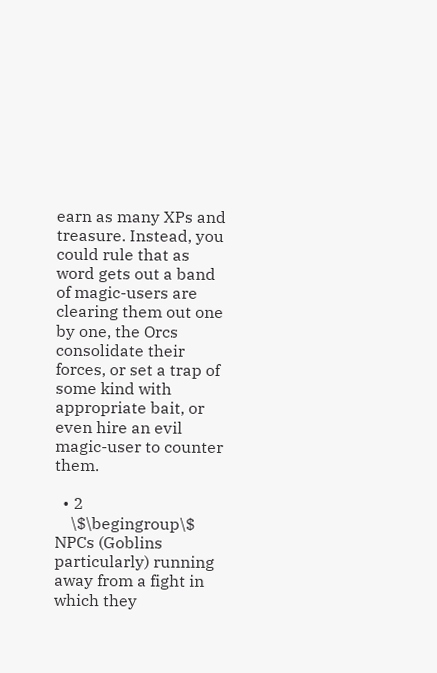earn as many XPs and treasure. Instead, you could rule that as word gets out a band of magic-users are clearing them out one by one, the Orcs consolidate their forces, or set a trap of some kind with appropriate bait, or even hire an evil magic-user to counter them.

  • 2
    \$\begingroup\$ NPCs (Goblins particularly) running away from a fight in which they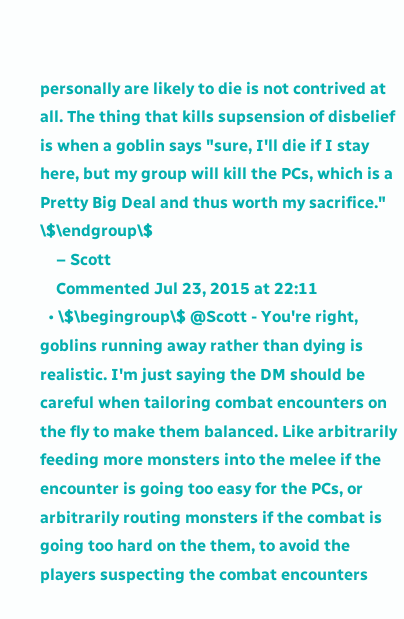personally are likely to die is not contrived at all. The thing that kills supsension of disbelief is when a goblin says "sure, I'll die if I stay here, but my group will kill the PCs, which is a Pretty Big Deal and thus worth my sacrifice." \$\endgroup\$
    – Scott
    Commented Jul 23, 2015 at 22:11
  • \$\begingroup\$ @Scott - You're right, goblins running away rather than dying is realistic. I'm just saying the DM should be careful when tailoring combat encounters on the fly to make them balanced. Like arbitrarily feeding more monsters into the melee if the encounter is going too easy for the PCs, or arbitrarily routing monsters if the combat is going too hard on the them, to avoid the players suspecting the combat encounters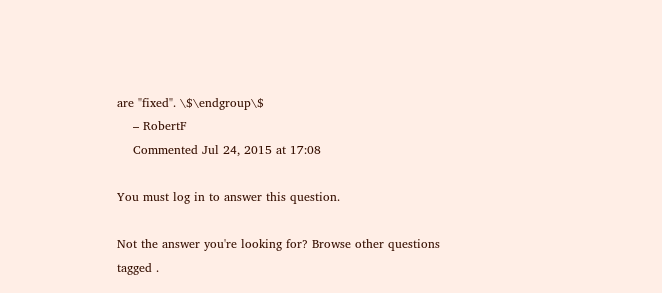are "fixed". \$\endgroup\$
    – RobertF
    Commented Jul 24, 2015 at 17:08

You must log in to answer this question.

Not the answer you're looking for? Browse other questions tagged .